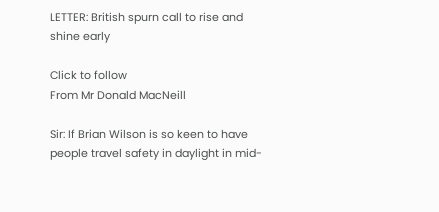LETTER: British spurn call to rise and shine early

Click to follow
From Mr Donald MacNeill

Sir: If Brian Wilson is so keen to have people travel safety in daylight in mid-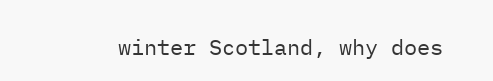winter Scotland, why does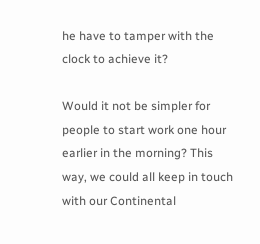he have to tamper with the clock to achieve it?

Would it not be simpler for people to start work one hour earlier in the morning? This way, we could all keep in touch with our Continental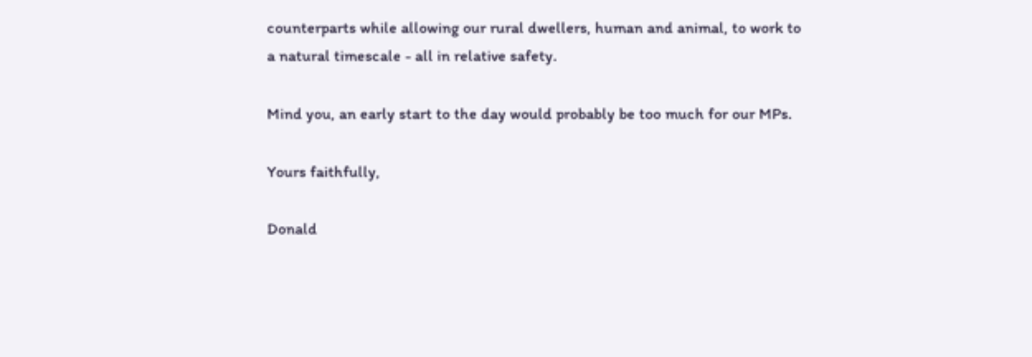counterparts while allowing our rural dwellers, human and animal, to work to a natural timescale - all in relative safety.

Mind you, an early start to the day would probably be too much for our MPs.

Yours faithfully,

Donald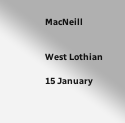MacNeill


West Lothian

15 January